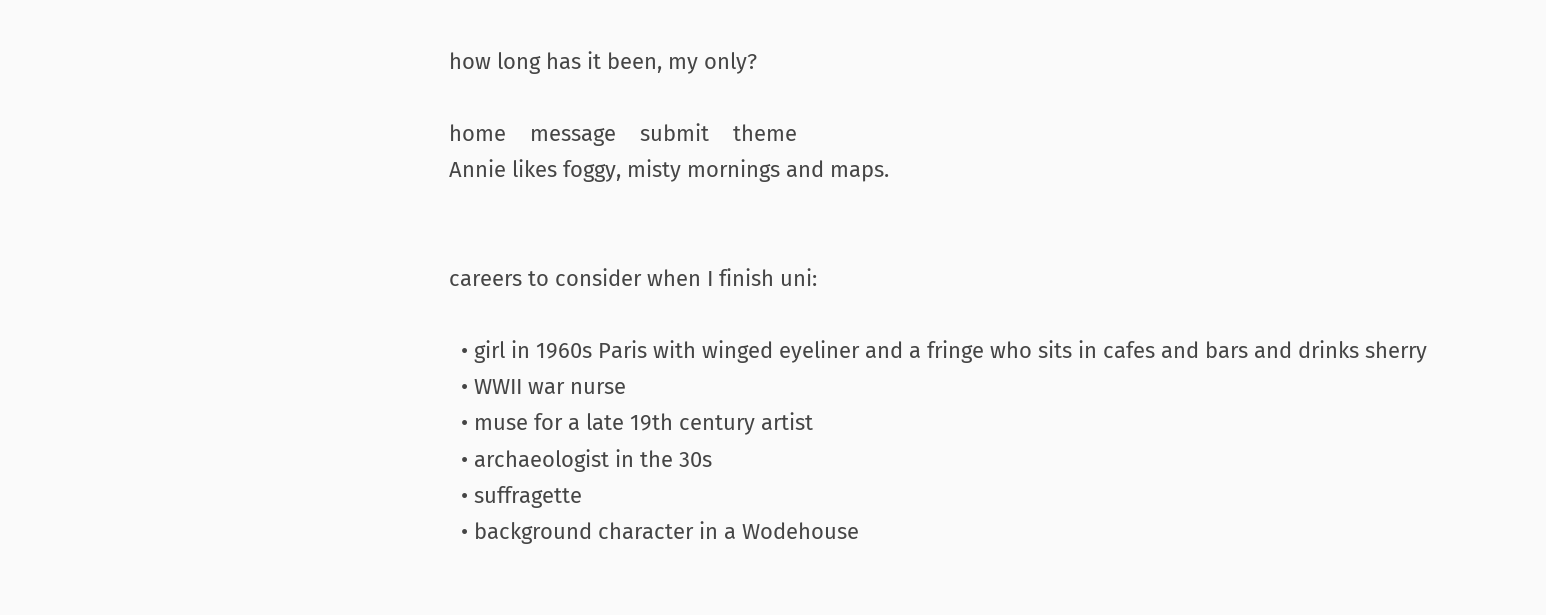how long has it been, my only?

home    message    submit    theme
Annie likes foggy, misty mornings and maps.


careers to consider when I finish uni:

  • girl in 1960s Paris with winged eyeliner and a fringe who sits in cafes and bars and drinks sherry
  • WWII war nurse
  • muse for a late 19th century artist
  • archaeologist in the 30s
  • suffragette
  • background character in a Wodehouse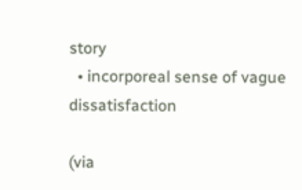story
  • incorporeal sense of vague dissatisfaction

(via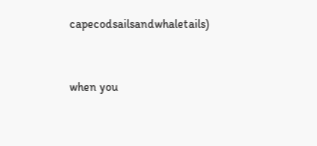capecodsailsandwhaletails)


when you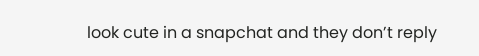look cute in a snapchat and they don’t reply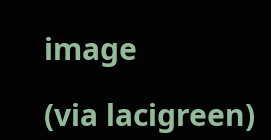image

(via lacigreen)